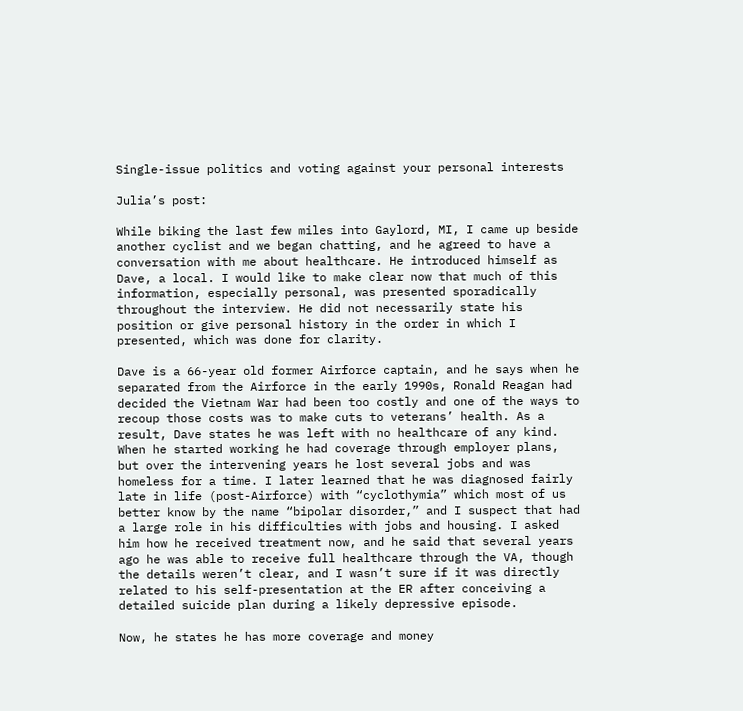Single-issue politics and voting against your personal interests

Julia’s post:

While biking the last few miles into Gaylord, MI, I came up beside another cyclist and we began chatting, and he agreed to have a conversation with me about healthcare. He introduced himself as Dave, a local. I would like to make clear now that much of this information, especially personal, was presented sporadically throughout the interview. He did not necessarily state his position or give personal history in the order in which I presented, which was done for clarity.

Dave is a 66-year old former Airforce captain, and he says when he separated from the Airforce in the early 1990s, Ronald Reagan had decided the Vietnam War had been too costly and one of the ways to recoup those costs was to make cuts to veterans’ health. As a result, Dave states he was left with no healthcare of any kind. When he started working he had coverage through employer plans, but over the intervening years he lost several jobs and was homeless for a time. I later learned that he was diagnosed fairly late in life (post-Airforce) with “cyclothymia” which most of us better know by the name “bipolar disorder,” and I suspect that had a large role in his difficulties with jobs and housing. I asked him how he received treatment now, and he said that several years ago he was able to receive full healthcare through the VA, though the details weren’t clear, and I wasn’t sure if it was directly related to his self-presentation at the ER after conceiving a detailed suicide plan during a likely depressive episode.

Now, he states he has more coverage and money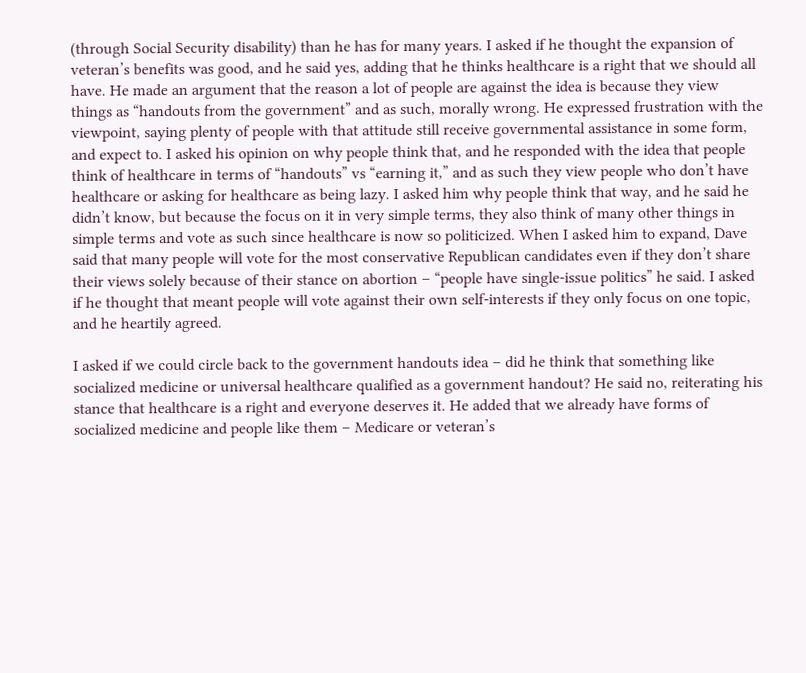(through Social Security disability) than he has for many years. I asked if he thought the expansion of veteran’s benefits was good, and he said yes, adding that he thinks healthcare is a right that we should all have. He made an argument that the reason a lot of people are against the idea is because they view things as “handouts from the government” and as such, morally wrong. He expressed frustration with the viewpoint, saying plenty of people with that attitude still receive governmental assistance in some form, and expect to. I asked his opinion on why people think that, and he responded with the idea that people think of healthcare in terms of “handouts” vs “earning it,” and as such they view people who don’t have healthcare or asking for healthcare as being lazy. I asked him why people think that way, and he said he didn’t know, but because the focus on it in very simple terms, they also think of many other things in simple terms and vote as such since healthcare is now so politicized. When I asked him to expand, Dave said that many people will vote for the most conservative Republican candidates even if they don’t share their views solely because of their stance on abortion – “people have single-issue politics” he said. I asked if he thought that meant people will vote against their own self-interests if they only focus on one topic, and he heartily agreed.

I asked if we could circle back to the government handouts idea – did he think that something like socialized medicine or universal healthcare qualified as a government handout? He said no, reiterating his stance that healthcare is a right and everyone deserves it. He added that we already have forms of socialized medicine and people like them – Medicare or veteran’s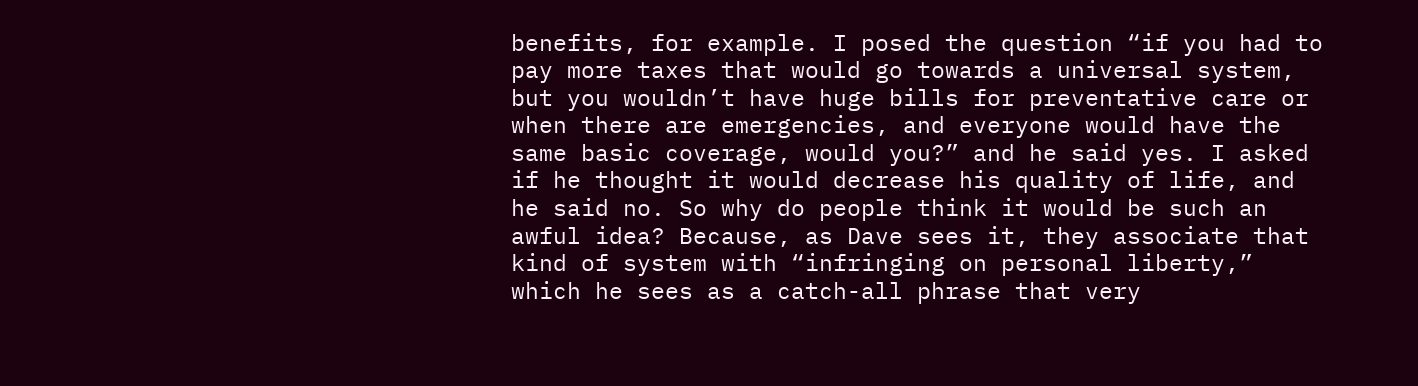benefits, for example. I posed the question “if you had to pay more taxes that would go towards a universal system, but you wouldn’t have huge bills for preventative care or when there are emergencies, and everyone would have the same basic coverage, would you?” and he said yes. I asked if he thought it would decrease his quality of life, and he said no. So why do people think it would be such an awful idea? Because, as Dave sees it, they associate that kind of system with “infringing on personal liberty,” which he sees as a catch-all phrase that very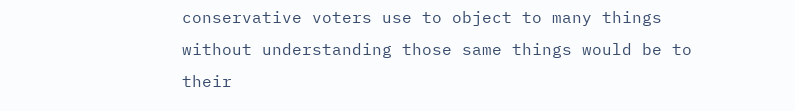conservative voters use to object to many things without understanding those same things would be to their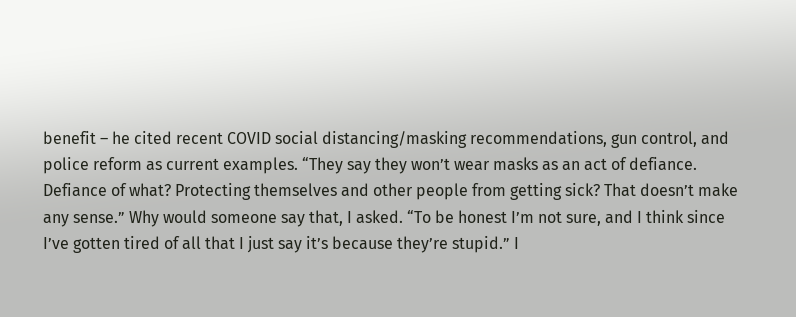benefit – he cited recent COVID social distancing/masking recommendations, gun control, and police reform as current examples. “They say they won’t wear masks as an act of defiance. Defiance of what? Protecting themselves and other people from getting sick? That doesn’t make any sense.” Why would someone say that, I asked. “To be honest I’m not sure, and I think since I’ve gotten tired of all that I just say it’s because they’re stupid.” I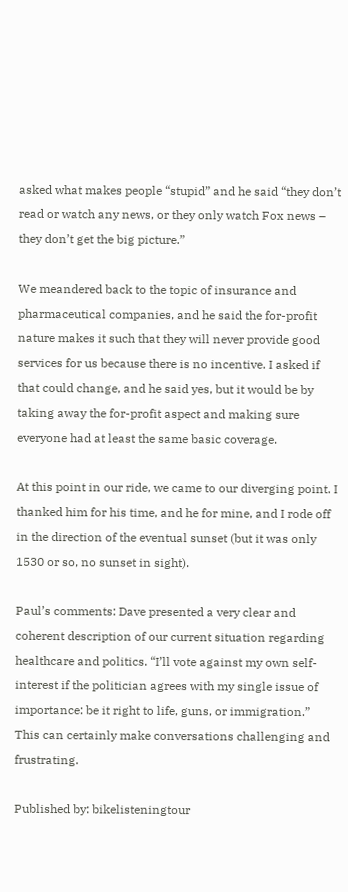asked what makes people “stupid” and he said “they don’t read or watch any news, or they only watch Fox news – they don’t get the big picture.”

We meandered back to the topic of insurance and pharmaceutical companies, and he said the for-profit nature makes it such that they will never provide good services for us because there is no incentive. I asked if that could change, and he said yes, but it would be by taking away the for-profit aspect and making sure everyone had at least the same basic coverage.

At this point in our ride, we came to our diverging point. I thanked him for his time, and he for mine, and I rode off in the direction of the eventual sunset (but it was only 1530 or so, no sunset in sight).

Paul’s comments: Dave presented a very clear and coherent description of our current situation regarding healthcare and politics. “I’ll vote against my own self-interest if the politician agrees with my single issue of importance: be it right to life, guns, or immigration.” This can certainly make conversations challenging and frustrating.

Published by: bikelisteningtour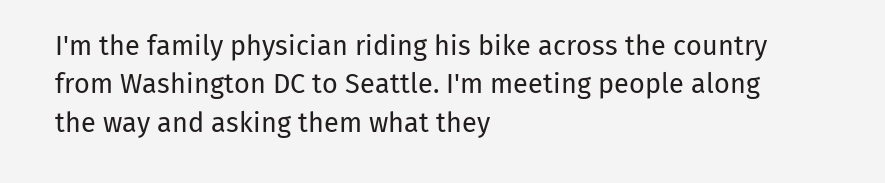I'm the family physician riding his bike across the country from Washington DC to Seattle. I'm meeting people along the way and asking them what they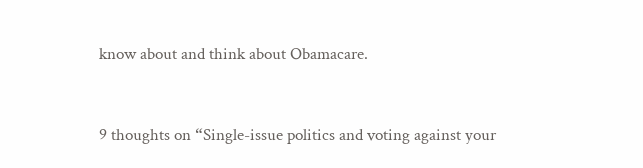know about and think about Obamacare.


9 thoughts on “Single-issue politics and voting against your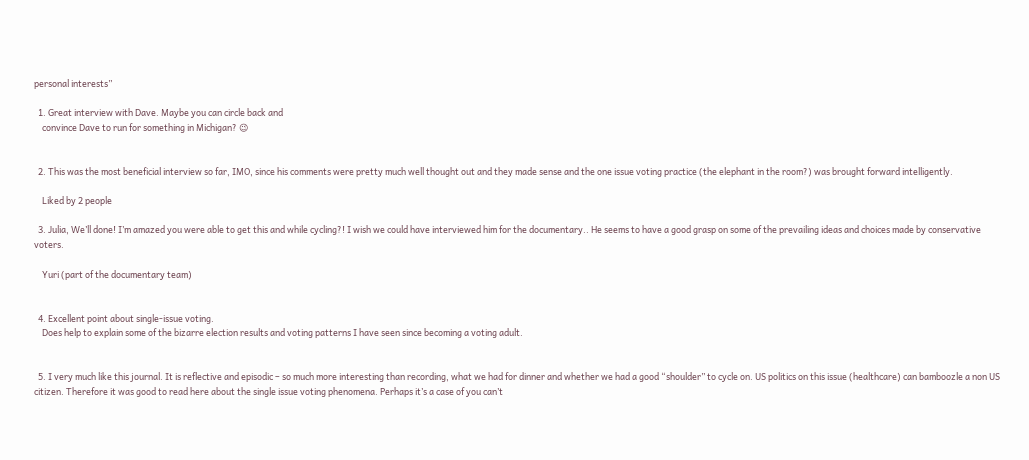personal interests”

  1. Great interview with Dave. Maybe you can circle back and
    convince Dave to run for something in Michigan? 😉


  2. This was the most beneficial interview so far, IMO, since his comments were pretty much well thought out and they made sense and the one issue voting practice (the elephant in the room?) was brought forward intelligently.

    Liked by 2 people

  3. Julia, We’ll done! I’m amazed you were able to get this and while cycling?! I wish we could have interviewed him for the documentary.. He seems to have a good grasp on some of the prevailing ideas and choices made by conservative voters.

    Yuri (part of the documentary team)


  4. Excellent point about single-issue voting.
    Does help to explain some of the bizarre election results and voting patterns I have seen since becoming a voting adult.


  5. I very much like this journal. It is reflective and episodic – so much more interesting than recording, what we had for dinner and whether we had a good “shoulder” to cycle on. US politics on this issue (healthcare) can bamboozle a non US citizen. Therefore it was good to read here about the single issue voting phenomena. Perhaps it’s a case of you can’t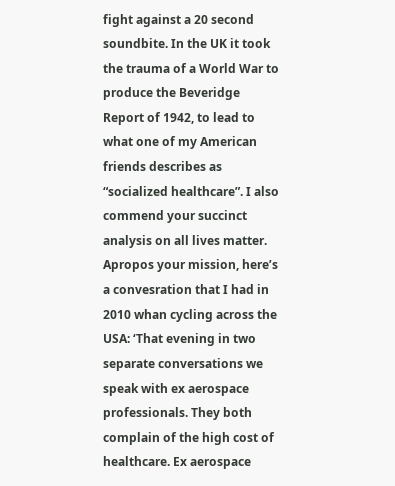fight against a 20 second soundbite. In the UK it took the trauma of a World War to produce the Beveridge Report of 1942, to lead to what one of my American friends describes as “socialized healthcare”. I also commend your succinct analysis on all lives matter. Apropos your mission, here’s a convesration that I had in 2010 whan cycling across the USA: ‘That evening in two separate conversations we speak with ex aerospace professionals. They both complain of the high cost of healthcare. Ex aerospace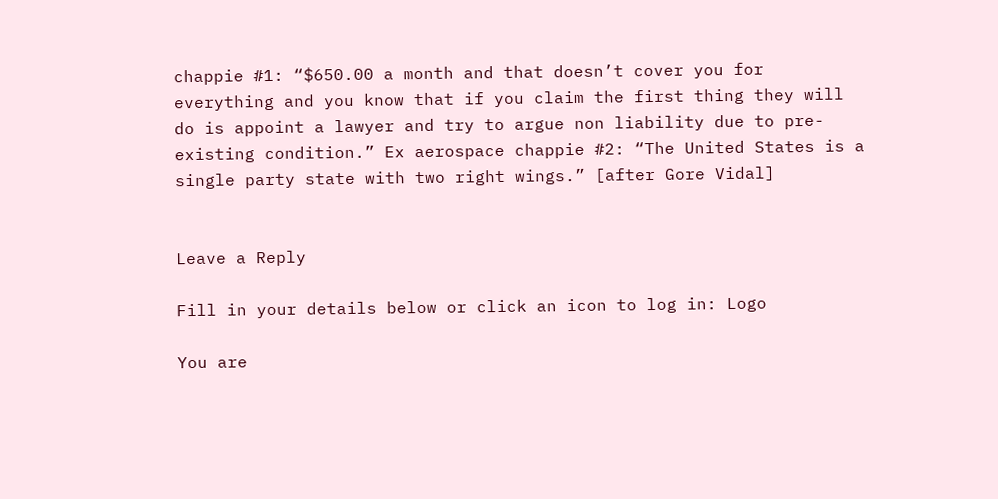chappie #1: “$650.00 a month and that doesn’t cover you for everything and you know that if you claim the first thing they will do is appoint a lawyer and try to argue non liability due to pre-existing condition.” Ex aerospace chappie #2: “The United States is a single party state with two right wings.” [after Gore Vidal]


Leave a Reply

Fill in your details below or click an icon to log in: Logo

You are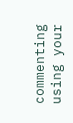commenting using your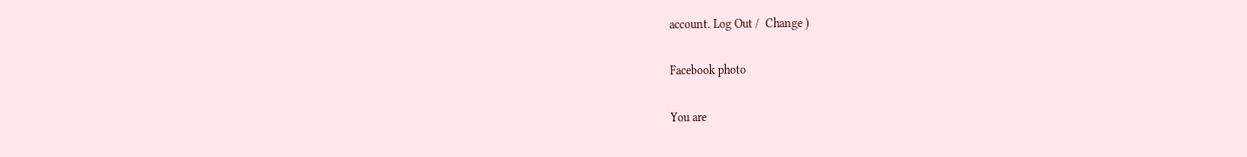account. Log Out /  Change )

Facebook photo

You are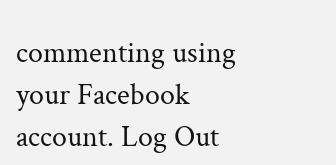commenting using your Facebook account. Log Out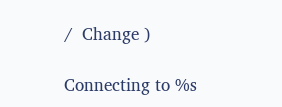/  Change )

Connecting to %s